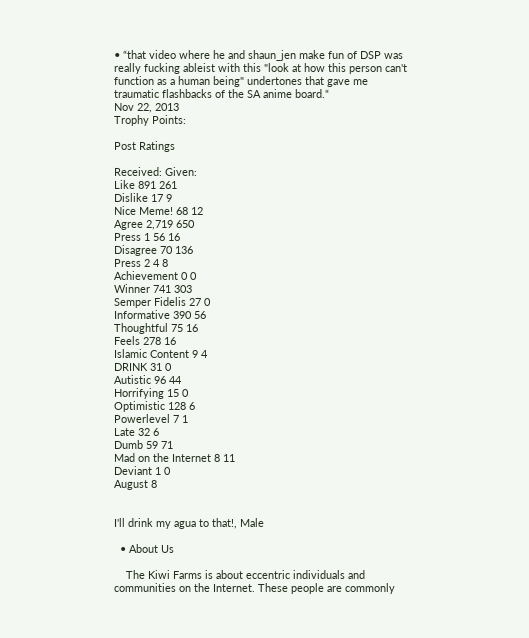• “that video where he and shaun_jen make fun of DSP was really fucking ableist with this "look at how this person can't function as a human being" undertones that gave me traumatic flashbacks of the SA anime board.“
Nov 22, 2013
Trophy Points:

Post Ratings

Received: Given:
Like 891 261
Dislike 17 9
Nice Meme! 68 12
Agree 2,719 650
Press 1 56 16
Disagree 70 136
Press 2 4 8
Achievement 0 0
Winner 741 303
Semper Fidelis 27 0
Informative 390 56
Thoughtful 75 16
Feels 278 16
Islamic Content 9 4
DRINK 31 0
Autistic 96 44
Horrifying 15 0
Optimistic 128 6
Powerlevel 7 1
Late 32 6
Dumb 59 71
Mad on the Internet 8 11
Deviant 1 0
August 8


I'll drink my agua to that!, Male

  • About Us

    The Kiwi Farms is about eccentric individuals and communities on the Internet. These people are commonly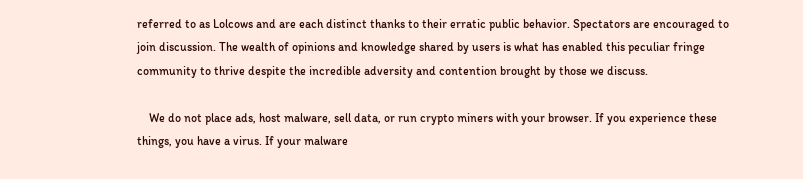referred to as Lolcows and are each distinct thanks to their erratic public behavior. Spectators are encouraged to join discussion. The wealth of opinions and knowledge shared by users is what has enabled this peculiar fringe community to thrive despite the incredible adversity and contention brought by those we discuss.

    We do not place ads, host malware, sell data, or run crypto miners with your browser. If you experience these things, you have a virus. If your malware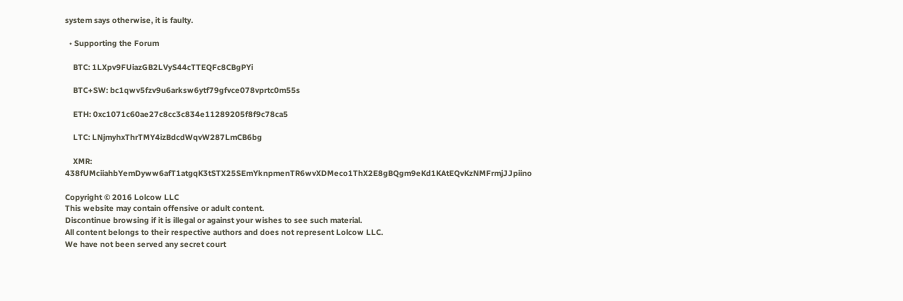system says otherwise, it is faulty.

  • Supporting the Forum

    BTC: 1LXpv9FUiazGB2LVyS44cTTEQFc8CBgPYi

    BTC+SW: bc1qwv5fzv9u6arksw6ytf79gfvce078vprtc0m55s

    ETH: 0xc1071c60ae27c8cc3c834e11289205f8f9c78ca5

    LTC: LNjmyhxThrTMY4izBdcdWqvW287LmCB6bg

    XMR: 438fUMciiahbYemDyww6afT1atgqK3tSTX25SEmYknpmenTR6wvXDMeco1ThX2E8gBQgm9eKd1KAtEQvKzNMFrmjJJpiino

Copyright © 2016 Lolcow LLC
This website may contain offensive or adult content.
Discontinue browsing if it is illegal or against your wishes to see such material.
All content belongs to their respective authors and does not represent Lolcow LLC.
We have not been served any secret court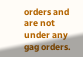orders and are not under any gag orders.